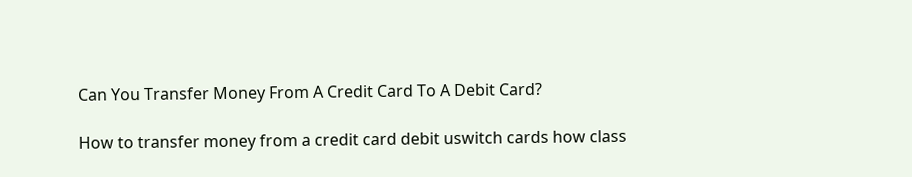Can You Transfer Money From A Credit Card To A Debit Card?

How to transfer money from a credit card debit uswitch cards how class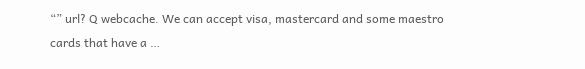“” url? Q webcache. We can accept visa, mastercard and some maestro cards that have a …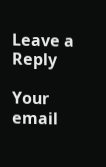Leave a Reply

Your email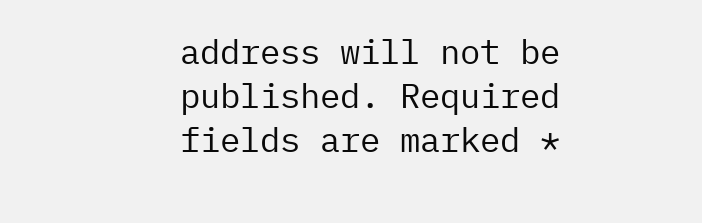address will not be published. Required fields are marked *